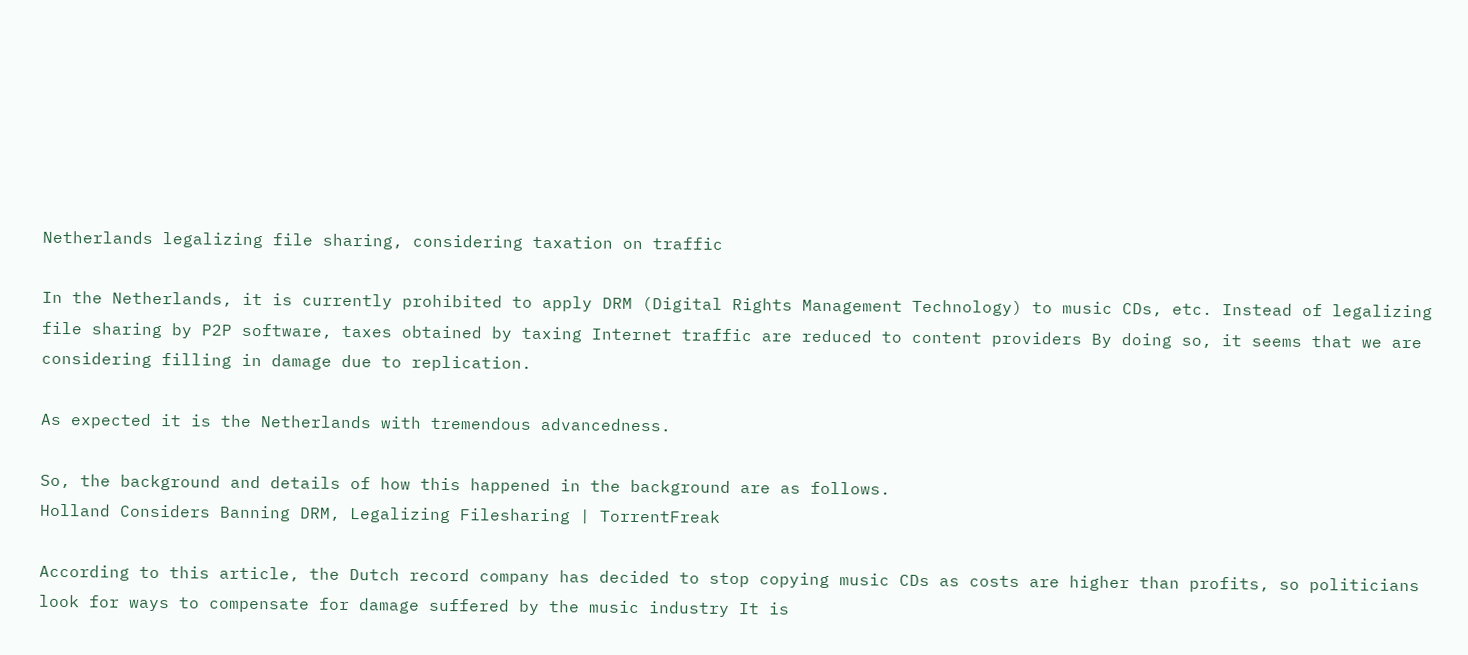Netherlands legalizing file sharing, considering taxation on traffic

In the Netherlands, it is currently prohibited to apply DRM (Digital Rights Management Technology) to music CDs, etc. Instead of legalizing file sharing by P2P software, taxes obtained by taxing Internet traffic are reduced to content providers By doing so, it seems that we are considering filling in damage due to replication.

As expected it is the Netherlands with tremendous advancedness.

So, the background and details of how this happened in the background are as follows.
Holland Considers Banning DRM, Legalizing Filesharing | TorrentFreak

According to this article, the Dutch record company has decided to stop copying music CDs as costs are higher than profits, so politicians look for ways to compensate for damage suffered by the music industry It is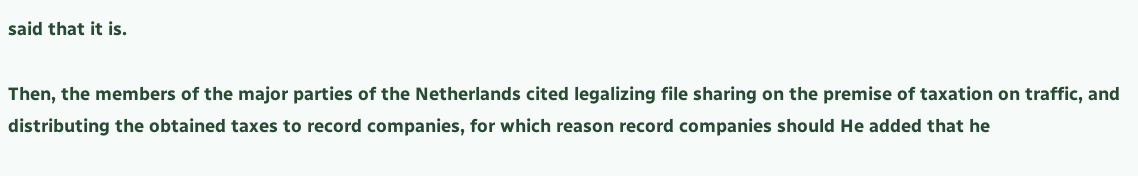said that it is.

Then, the members of the major parties of the Netherlands cited legalizing file sharing on the premise of taxation on traffic, and distributing the obtained taxes to record companies, for which reason record companies should He added that he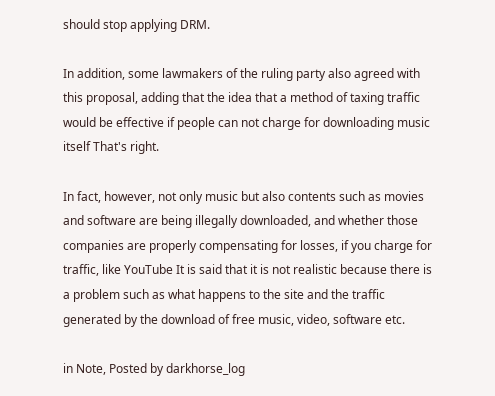should stop applying DRM.

In addition, some lawmakers of the ruling party also agreed with this proposal, adding that the idea that a method of taxing traffic would be effective if people can not charge for downloading music itself That's right.

In fact, however, not only music but also contents such as movies and software are being illegally downloaded, and whether those companies are properly compensating for losses, if you charge for traffic, like YouTube It is said that it is not realistic because there is a problem such as what happens to the site and the traffic generated by the download of free music, video, software etc.

in Note, Posted by darkhorse_log